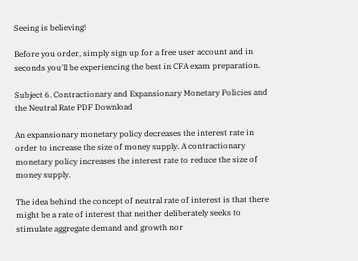Seeing is believing!

Before you order, simply sign up for a free user account and in seconds you'll be experiencing the best in CFA exam preparation.

Subject 6. Contractionary and Expansionary Monetary Policies and the Neutral Rate PDF Download

An expansionary monetary policy decreases the interest rate in order to increase the size of money supply. A contractionary monetary policy increases the interest rate to reduce the size of money supply.

The idea behind the concept of neutral rate of interest is that there might be a rate of interest that neither deliberately seeks to stimulate aggregate demand and growth nor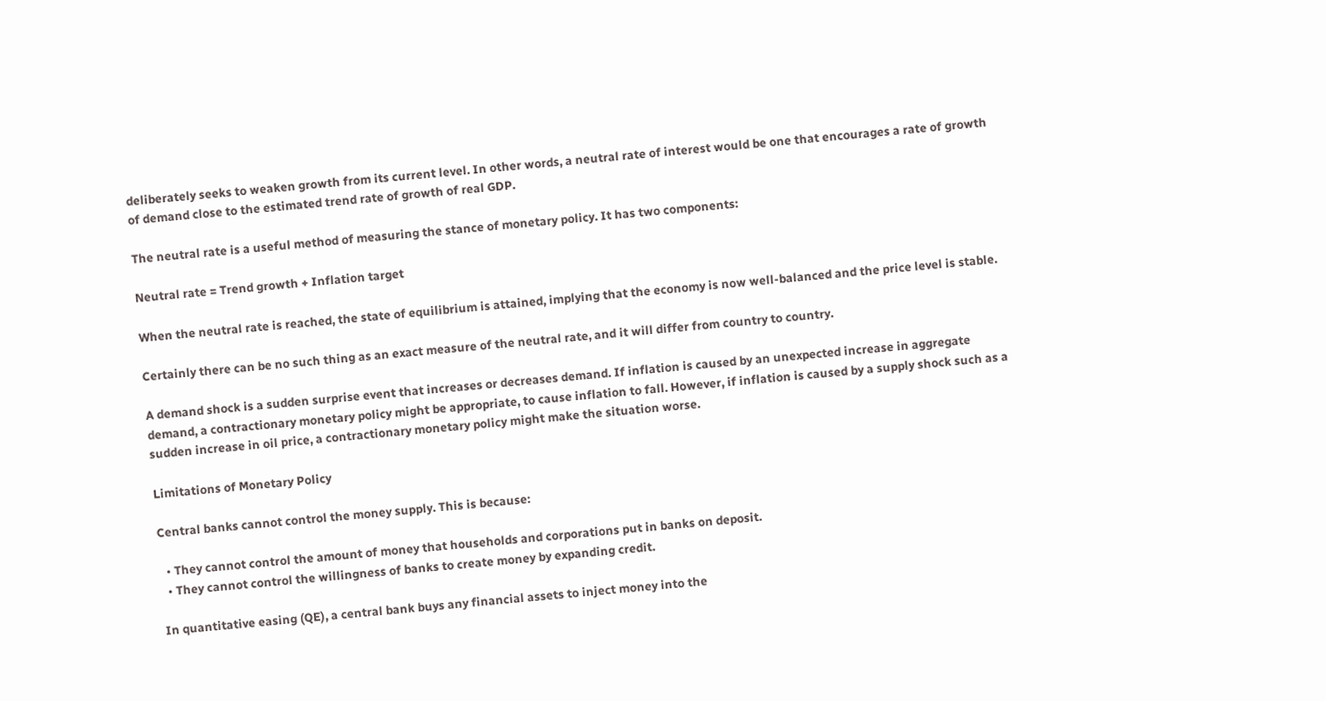deliberately seeks to weaken growth from its current level. In other words, a neutral rate of interest would be one that encourages a rate of growth of demand close to the estimated trend rate of growth of real GDP.

The neutral rate is a useful method of measuring the stance of monetary policy. It has two components:

Neutral rate = Trend growth + Inflation target

When the neutral rate is reached, the state of equilibrium is attained, implying that the economy is now well-balanced and the price level is stable.

Certainly there can be no such thing as an exact measure of the neutral rate, and it will differ from country to country.

A demand shock is a sudden surprise event that increases or decreases demand. If inflation is caused by an unexpected increase in aggregate demand, a contractionary monetary policy might be appropriate, to cause inflation to fall. However, if inflation is caused by a supply shock such as a sudden increase in oil price, a contractionary monetary policy might make the situation worse.

Limitations of Monetary Policy

Central banks cannot control the money supply. This is because:

  • They cannot control the amount of money that households and corporations put in banks on deposit.
  • They cannot control the willingness of banks to create money by expanding credit.

In quantitative easing (QE), a central bank buys any financial assets to inject money into the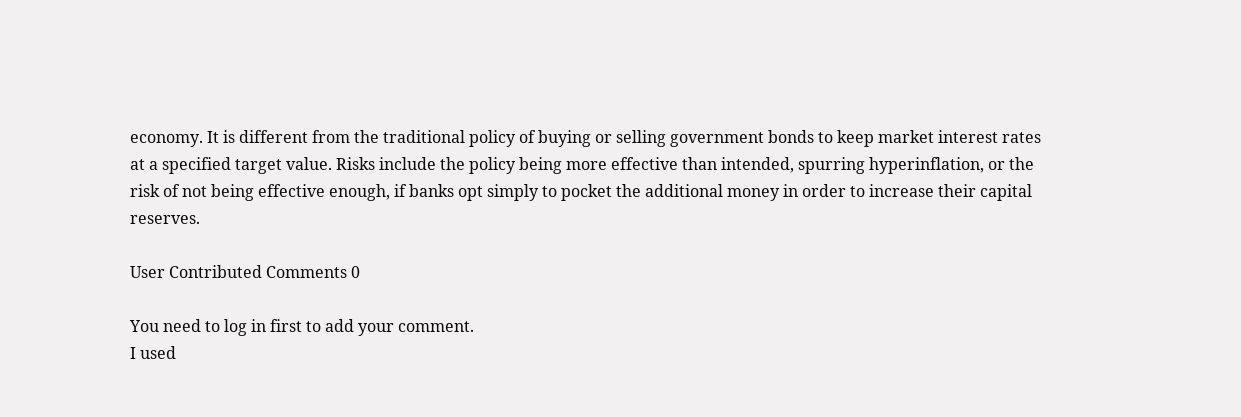economy. It is different from the traditional policy of buying or selling government bonds to keep market interest rates at a specified target value. Risks include the policy being more effective than intended, spurring hyperinflation, or the risk of not being effective enough, if banks opt simply to pocket the additional money in order to increase their capital reserves.

User Contributed Comments 0

You need to log in first to add your comment.
I used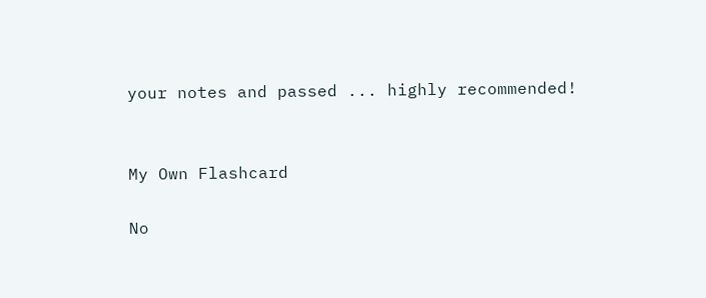your notes and passed ... highly recommended!


My Own Flashcard

No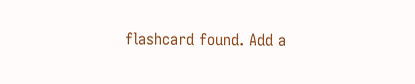flashcard found. Add a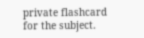private flashcard for the subject.